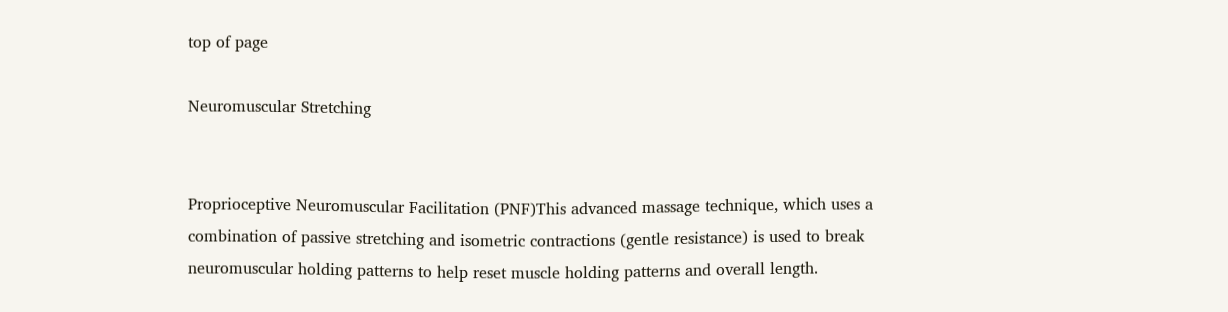top of page

Neuromuscular Stretching


Proprioceptive Neuromuscular Facilitation (PNF)This advanced massage technique, which uses a combination of passive stretching and isometric contractions (gentle resistance) is used to break neuromuscular holding patterns to help reset muscle holding patterns and overall length.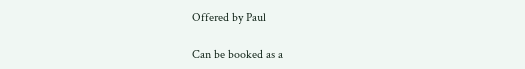Offered by Paul

Can be booked as a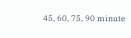45, 60, 75, 90 minute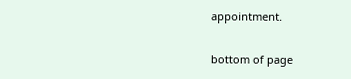appointment.

bottom of page